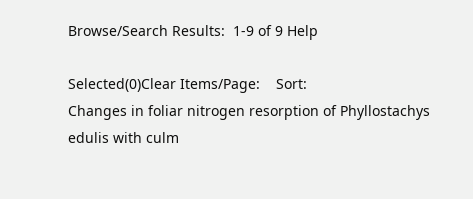Browse/Search Results:  1-9 of 9 Help

Selected(0)Clear Items/Page:    Sort:
Changes in foliar nitrogen resorption of Phyllostachys edulis with culm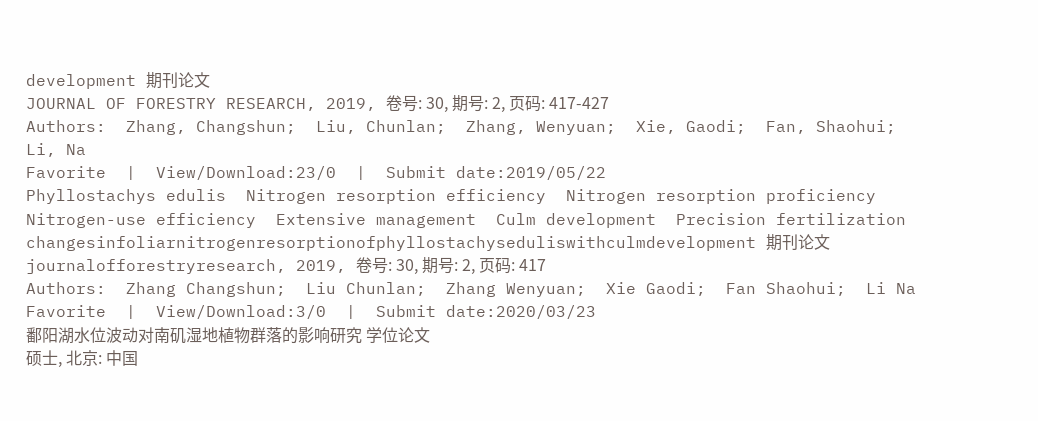development 期刊论文
JOURNAL OF FORESTRY RESEARCH, 2019, 卷号: 30, 期号: 2, 页码: 417-427
Authors:  Zhang, Changshun;  Liu, Chunlan;  Zhang, Wenyuan;  Xie, Gaodi;  Fan, Shaohui;  Li, Na
Favorite  |  View/Download:23/0  |  Submit date:2019/05/22
Phyllostachys edulis  Nitrogen resorption efficiency  Nitrogen resorption proficiency  Nitrogen-use efficiency  Extensive management  Culm development  Precision fertilization
changesinfoliarnitrogenresorptionofphyllostachyseduliswithculmdevelopment 期刊论文
journalofforestryresearch, 2019, 卷号: 30, 期号: 2, 页码: 417
Authors:  Zhang Changshun;  Liu Chunlan;  Zhang Wenyuan;  Xie Gaodi;  Fan Shaohui;  Li Na
Favorite  |  View/Download:3/0  |  Submit date:2020/03/23
鄱阳湖水位波动对南矶湿地植物群落的影响研究 学位论文
硕士, 北京: 中国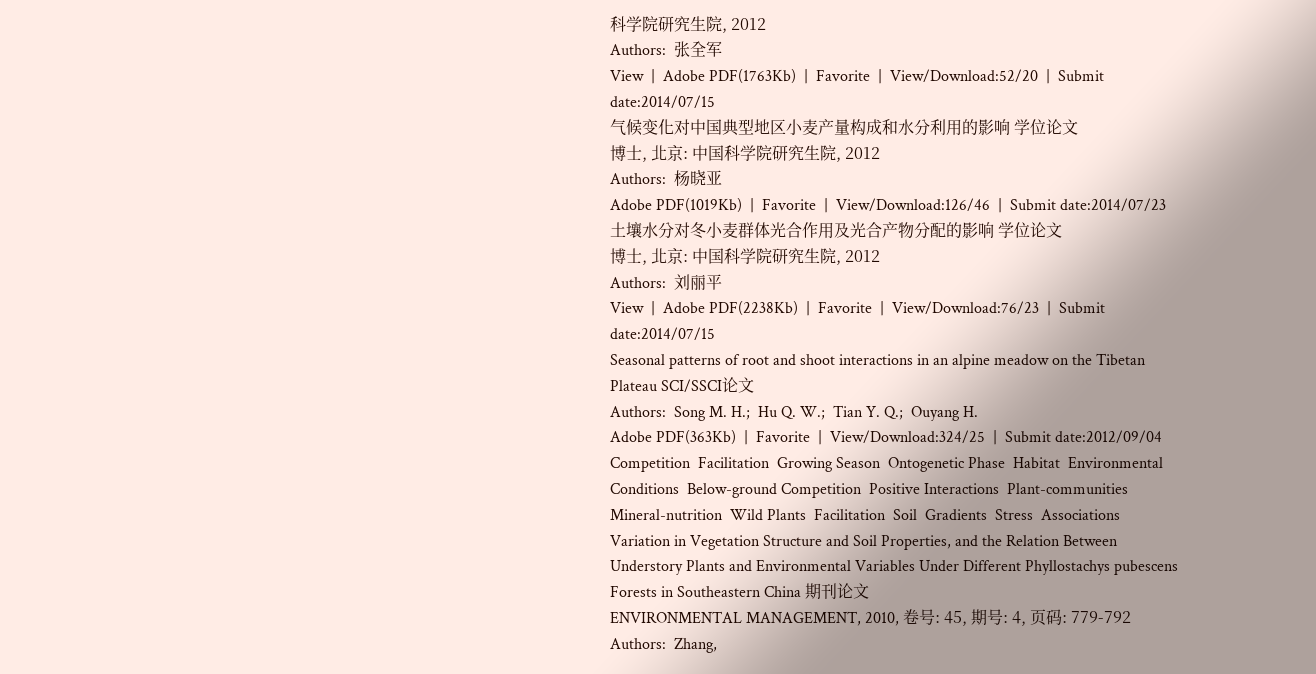科学院研究生院, 2012
Authors:  张全军
View  |  Adobe PDF(1763Kb)  |  Favorite  |  View/Download:52/20  |  Submit date:2014/07/15
气候变化对中国典型地区小麦产量构成和水分利用的影响 学位论文
博士, 北京: 中国科学院研究生院, 2012
Authors:  杨晓亚
Adobe PDF(1019Kb)  |  Favorite  |  View/Download:126/46  |  Submit date:2014/07/23
土壤水分对冬小麦群体光合作用及光合产物分配的影响 学位论文
博士, 北京: 中国科学院研究生院, 2012
Authors:  刘丽平
View  |  Adobe PDF(2238Kb)  |  Favorite  |  View/Download:76/23  |  Submit date:2014/07/15
Seasonal patterns of root and shoot interactions in an alpine meadow on the Tibetan Plateau SCI/SSCI论文
Authors:  Song M. H.;  Hu Q. W.;  Tian Y. Q.;  Ouyang H.
Adobe PDF(363Kb)  |  Favorite  |  View/Download:324/25  |  Submit date:2012/09/04
Competition  Facilitation  Growing Season  Ontogenetic Phase  Habitat  Environmental Conditions  Below-ground Competition  Positive Interactions  Plant-communities  Mineral-nutrition  Wild Plants  Facilitation  Soil  Gradients  Stress  Associations
Variation in Vegetation Structure and Soil Properties, and the Relation Between Understory Plants and Environmental Variables Under Different Phyllostachys pubescens Forests in Southeastern China 期刊论文
ENVIRONMENTAL MANAGEMENT, 2010, 卷号: 45, 期号: 4, 页码: 779-792
Authors:  Zhang,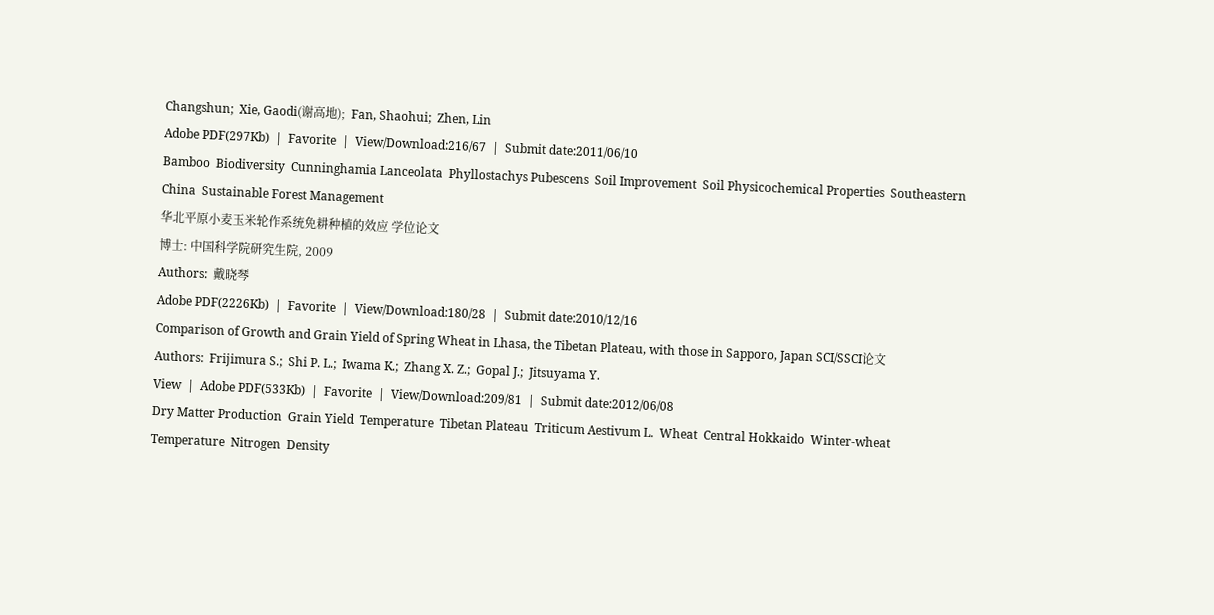Changshun;  Xie, Gaodi(谢高地);  Fan, Shaohui;  Zhen, Lin
Adobe PDF(297Kb)  |  Favorite  |  View/Download:216/67  |  Submit date:2011/06/10
Bamboo  Biodiversity  Cunninghamia Lanceolata  Phyllostachys Pubescens  Soil Improvement  Soil Physicochemical Properties  Southeastern China  Sustainable Forest Management
华北平原小麦玉米轮作系统免耕种植的效应 学位论文
博士: 中国科学院研究生院, 2009
Authors:  戴晓琴
Adobe PDF(2226Kb)  |  Favorite  |  View/Download:180/28  |  Submit date:2010/12/16
Comparison of Growth and Grain Yield of Spring Wheat in Lhasa, the Tibetan Plateau, with those in Sapporo, Japan SCI/SSCI论文
Authors:  Frijimura S.;  Shi P. L.;  Iwama K.;  Zhang X. Z.;  Gopal J.;  Jitsuyama Y.
View  |  Adobe PDF(533Kb)  |  Favorite  |  View/Download:209/81  |  Submit date:2012/06/08
Dry Matter Production  Grain Yield  Temperature  Tibetan Plateau  Triticum Aestivum L.  Wheat  Central Hokkaido  Winter-wheat  Temperature  Nitrogen  Density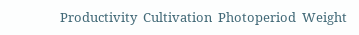Productivity  Cultivation  Photoperiod  Weight